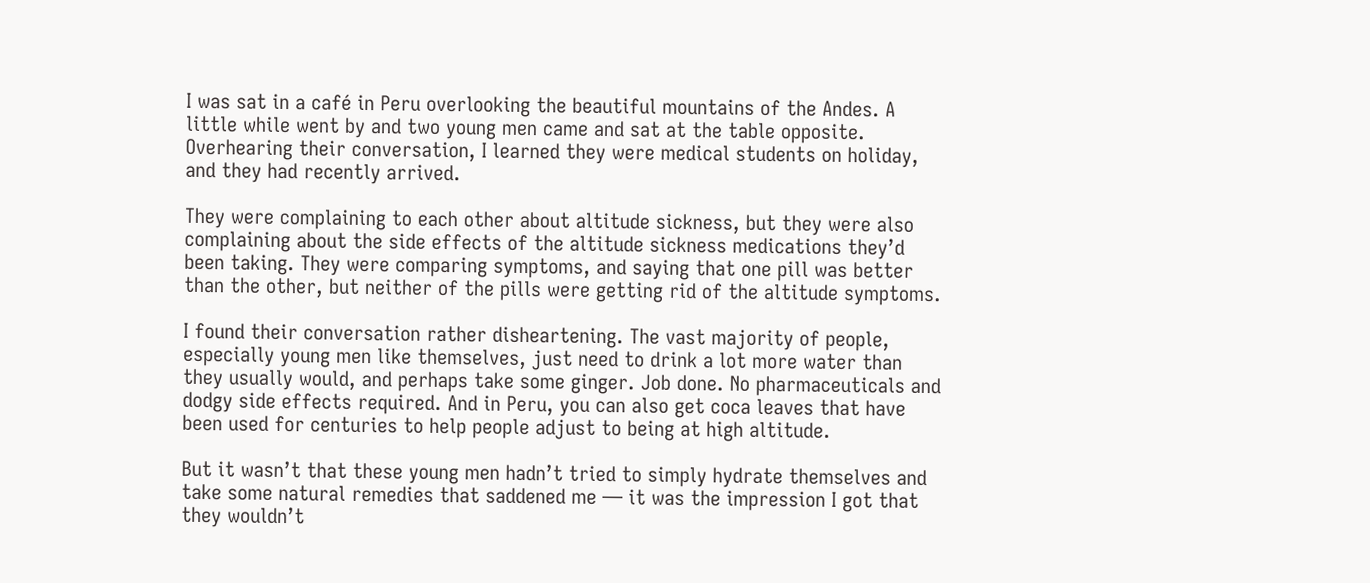I was sat in a café in Peru overlooking the beautiful mountains of the Andes. A little while went by and two young men came and sat at the table opposite. Overhearing their conversation, I learned they were medical students on holiday, and they had recently arrived.

They were complaining to each other about altitude sickness, but they were also complaining about the side effects of the altitude sickness medications they’d been taking. They were comparing symptoms, and saying that one pill was better than the other, but neither of the pills were getting rid of the altitude symptoms.

I found their conversation rather disheartening. The vast majority of people, especially young men like themselves, just need to drink a lot more water than they usually would, and perhaps take some ginger. Job done. No pharmaceuticals and dodgy side effects required. And in Peru, you can also get coca leaves that have been used for centuries to help people adjust to being at high altitude.

But it wasn’t that these young men hadn’t tried to simply hydrate themselves and take some natural remedies that saddened me — it was the impression I got that they wouldn’t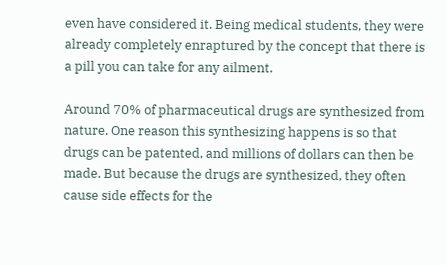even have considered it. Being medical students, they were already completely enraptured by the concept that there is a pill you can take for any ailment.

Around 70% of pharmaceutical drugs are synthesized from nature. One reason this synthesizing happens is so that drugs can be patented, and millions of dollars can then be made. But because the drugs are synthesized, they often cause side effects for the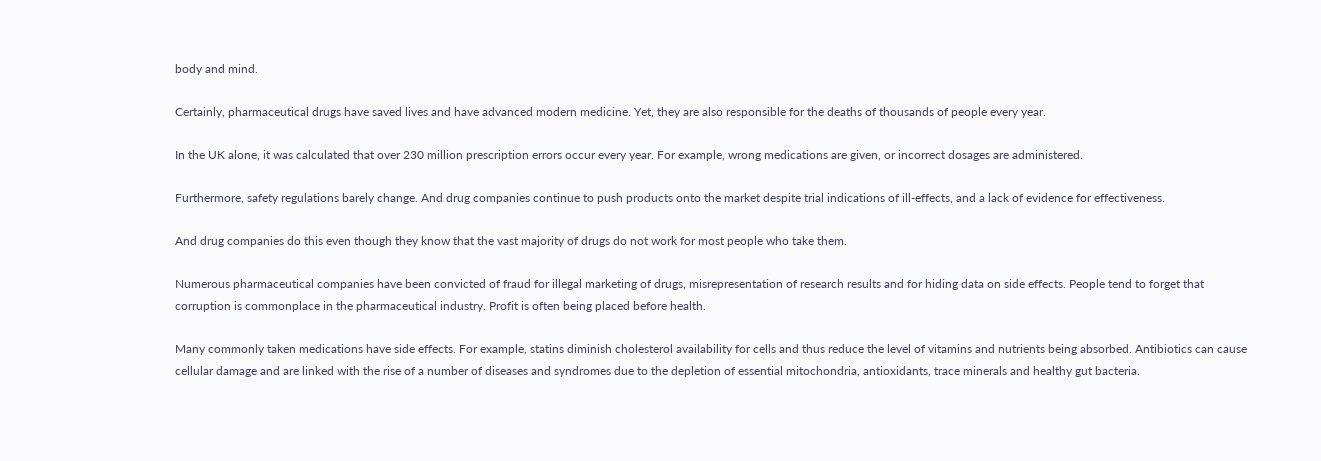body and mind.

Certainly, pharmaceutical drugs have saved lives and have advanced modern medicine. Yet, they are also responsible for the deaths of thousands of people every year.

In the UK alone, it was calculated that over 230 million prescription errors occur every year. For example, wrong medications are given, or incorrect dosages are administered.

Furthermore, safety regulations barely change. And drug companies continue to push products onto the market despite trial indications of ill-effects, and a lack of evidence for effectiveness.

And drug companies do this even though they know that the vast majority of drugs do not work for most people who take them.

Numerous pharmaceutical companies have been convicted of fraud for illegal marketing of drugs, misrepresentation of research results and for hiding data on side effects. People tend to forget that corruption is commonplace in the pharmaceutical industry. Profit is often being placed before health.

Many commonly taken medications have side effects. For example, statins diminish cholesterol availability for cells and thus reduce the level of vitamins and nutrients being absorbed. Antibiotics can cause cellular damage and are linked with the rise of a number of diseases and syndromes due to the depletion of essential mitochondria, antioxidants, trace minerals and healthy gut bacteria.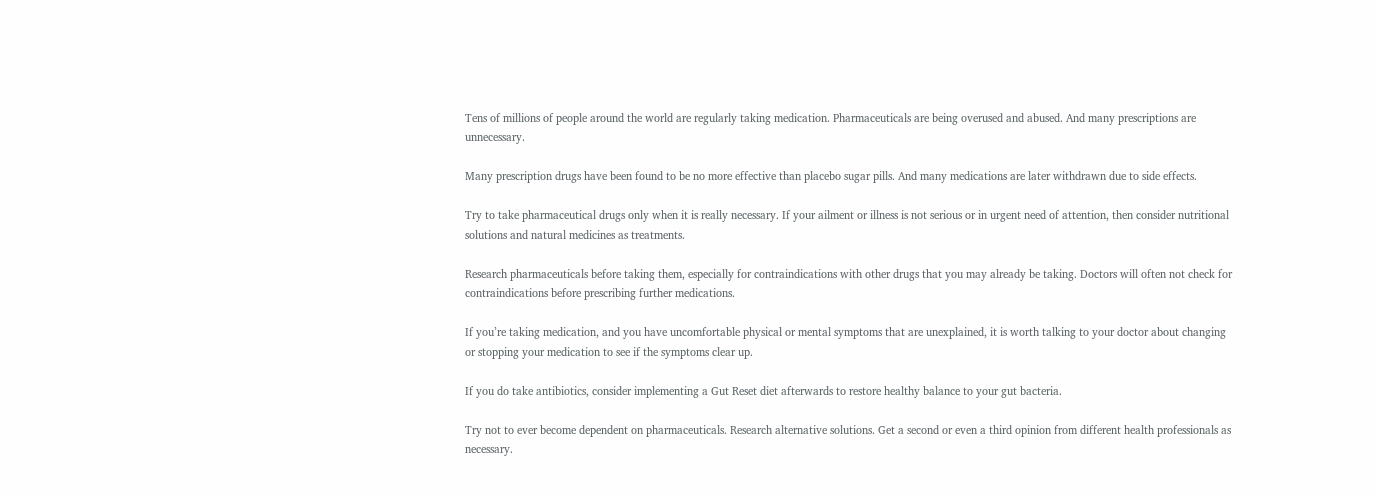Tens of millions of people around the world are regularly taking medication. Pharmaceuticals are being overused and abused. And many prescriptions are unnecessary.

Many prescription drugs have been found to be no more effective than placebo sugar pills. And many medications are later withdrawn due to side effects.

Try to take pharmaceutical drugs only when it is really necessary. If your ailment or illness is not serious or in urgent need of attention, then consider nutritional solutions and natural medicines as treatments.

Research pharmaceuticals before taking them, especially for contraindications with other drugs that you may already be taking. Doctors will often not check for contraindications before prescribing further medications.

If you’re taking medication, and you have uncomfortable physical or mental symptoms that are unexplained, it is worth talking to your doctor about changing or stopping your medication to see if the symptoms clear up.

If you do take antibiotics, consider implementing a Gut Reset diet afterwards to restore healthy balance to your gut bacteria.

Try not to ever become dependent on pharmaceuticals. Research alternative solutions. Get a second or even a third opinion from different health professionals as necessary.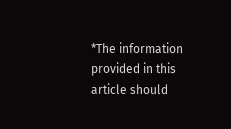*The information provided in this article should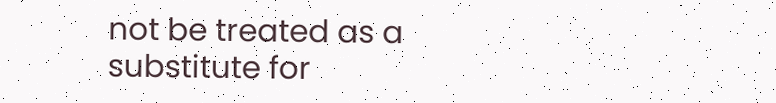not be treated as a substitute for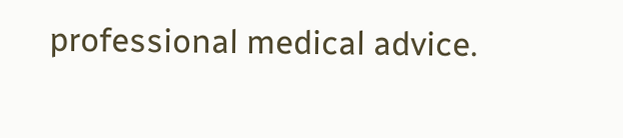professional medical advice.